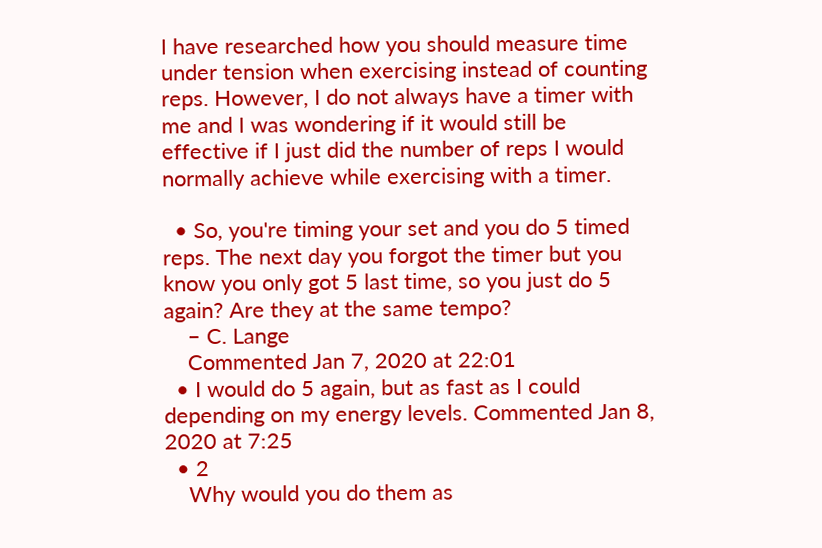I have researched how you should measure time under tension when exercising instead of counting reps. However, I do not always have a timer with me and I was wondering if it would still be effective if I just did the number of reps I would normally achieve while exercising with a timer.

  • So, you're timing your set and you do 5 timed reps. The next day you forgot the timer but you know you only got 5 last time, so you just do 5 again? Are they at the same tempo?
    – C. Lange
    Commented Jan 7, 2020 at 22:01
  • I would do 5 again, but as fast as I could depending on my energy levels. Commented Jan 8, 2020 at 7:25
  • 2
    Why would you do them as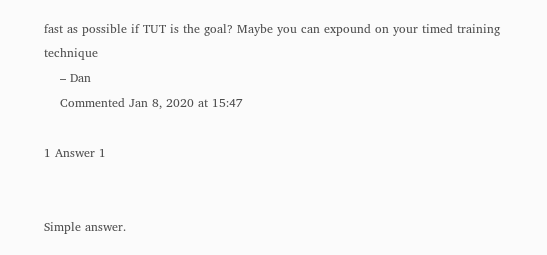fast as possible if TUT is the goal? Maybe you can expound on your timed training technique
    – Dan
    Commented Jan 8, 2020 at 15:47

1 Answer 1


Simple answer.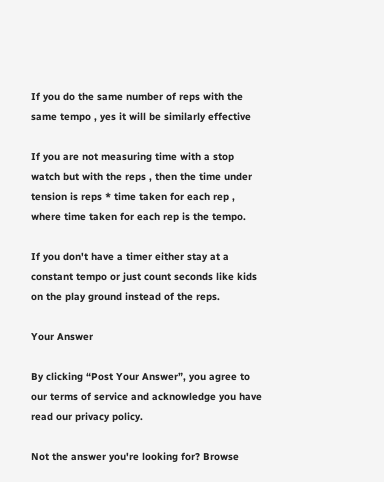If you do the same number of reps with the same tempo , yes it will be similarly effective

If you are not measuring time with a stop watch but with the reps , then the time under tension is reps * time taken for each rep , where time taken for each rep is the tempo.

If you don't have a timer either stay at a constant tempo or just count seconds like kids on the play ground instead of the reps.

Your Answer

By clicking “Post Your Answer”, you agree to our terms of service and acknowledge you have read our privacy policy.

Not the answer you're looking for? Browse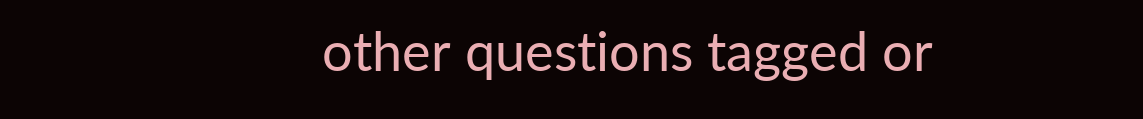other questions tagged or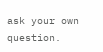ask your own question.